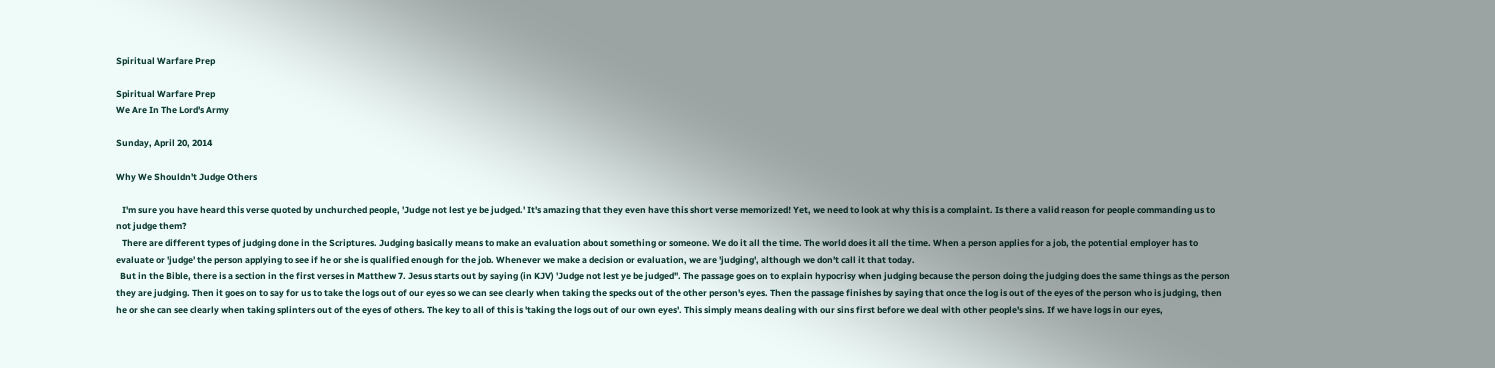Spiritual Warfare Prep

Spiritual Warfare Prep
We Are In The Lord's Army

Sunday, April 20, 2014

Why We Shouldn't Judge Others

   I'm sure you have heard this verse quoted by unchurched people, 'Judge not lest ye be judged.' It's amazing that they even have this short verse memorized! Yet, we need to look at why this is a complaint. Is there a valid reason for people commanding us to not judge them?
   There are different types of judging done in the Scriptures. Judging basically means to make an evaluation about something or someone. We do it all the time. The world does it all the time. When a person applies for a job, the potential employer has to evaluate or 'judge' the person applying to see if he or she is qualified enough for the job. Whenever we make a decision or evaluation, we are 'judging', although we don't call it that today.
  But in the Bible, there is a section in the first verses in Matthew 7. Jesus starts out by saying (in KJV) 'Judge not lest ye be judged". The passage goes on to explain hypocrisy when judging because the person doing the judging does the same things as the person they are judging. Then it goes on to say for us to take the logs out of our eyes so we can see clearly when taking the specks out of the other person's eyes. Then the passage finishes by saying that once the log is out of the eyes of the person who is judging, then he or she can see clearly when taking splinters out of the eyes of others. The key to all of this is 'taking the logs out of our own eyes'. This simply means dealing with our sins first before we deal with other people's sins. If we have logs in our eyes,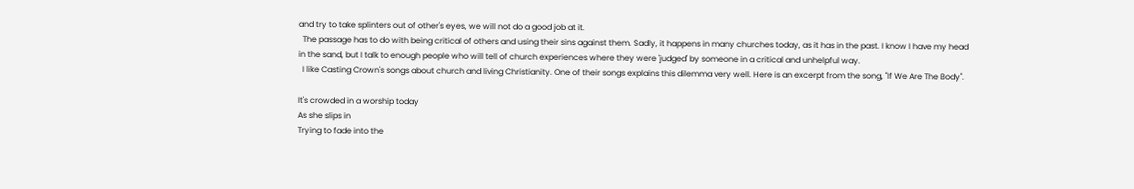and try to take splinters out of other's eyes, we will not do a good job at it.
  The passage has to do with being critical of others and using their sins against them. Sadly, it happens in many churches today, as it has in the past. I know I have my head in the sand, but I talk to enough people who will tell of church experiences where they were 'judged' by someone in a critical and unhelpful way.
  I like Casting Crown's songs about church and living Christianity. One of their songs explains this dilemma very well. Here is an excerpt from the song, "If We Are The Body".

It's crowded in a worship today
As she slips in
Trying to fade into the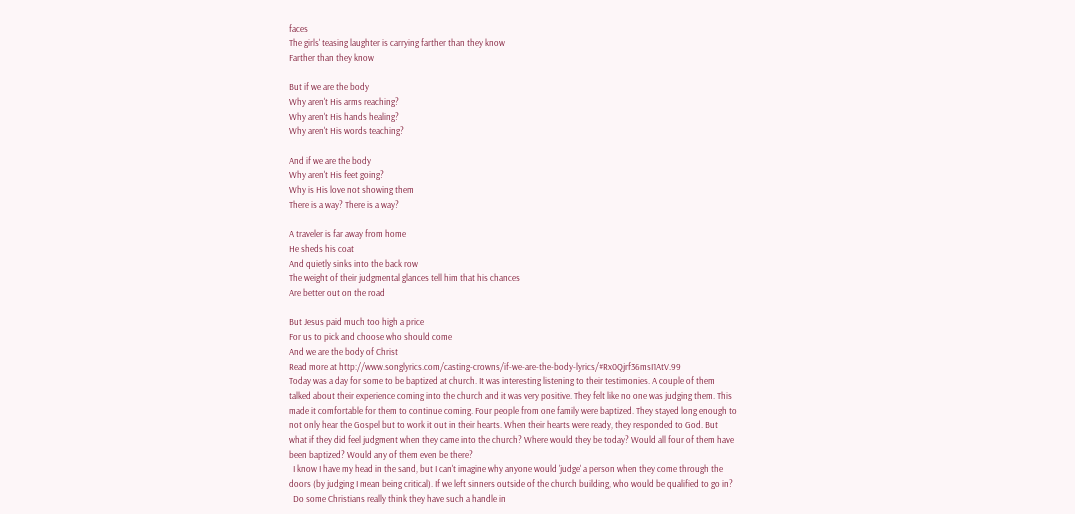faces
The girls' teasing laughter is carrying farther than they know
Farther than they know

But if we are the body
Why aren't His arms reaching?
Why aren't His hands healing?
Why aren't His words teaching?

And if we are the body
Why aren't His feet going?
Why is His love not showing them
There is a way? There is a way?

A traveler is far away from home
He sheds his coat
And quietly sinks into the back row
The weight of their judgmental glances tell him that his chances
Are better out on the road

But Jesus paid much too high a price
For us to pick and choose who should come
And we are the body of Christ
Read more at http://www.songlyrics.com/casting-crowns/if-we-are-the-body-lyrics/#Rx0Qjrf36msI1AtV.99
Today was a day for some to be baptized at church. It was interesting listening to their testimonies. A couple of them talked about their experience coming into the church and it was very positive. They felt like no one was judging them. This made it comfortable for them to continue coming. Four people from one family were baptized. They stayed long enough to not only hear the Gospel but to work it out in their hearts. When their hearts were ready, they responded to God. But what if they did feel judgment when they came into the church? Where would they be today? Would all four of them have been baptized? Would any of them even be there?
  I know I have my head in the sand, but I can't imagine why anyone would 'judge' a person when they come through the doors (by judging I mean being critical). If we left sinners outside of the church building, who would be qualified to go in?
  Do some Christians really think they have such a handle in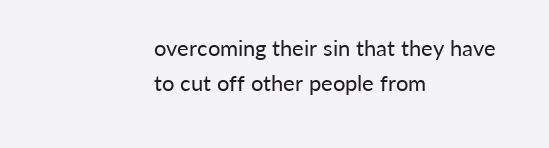overcoming their sin that they have to cut off other people from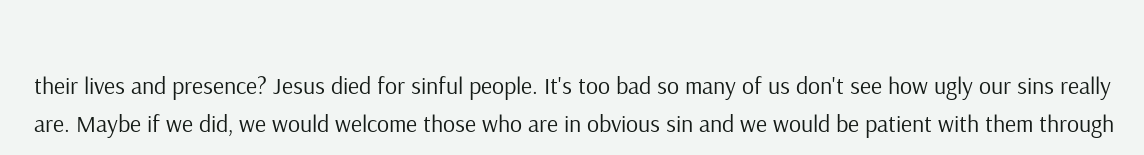their lives and presence? Jesus died for sinful people. It's too bad so many of us don't see how ugly our sins really are. Maybe if we did, we would welcome those who are in obvious sin and we would be patient with them through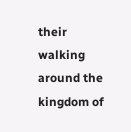their walking around the kingdom of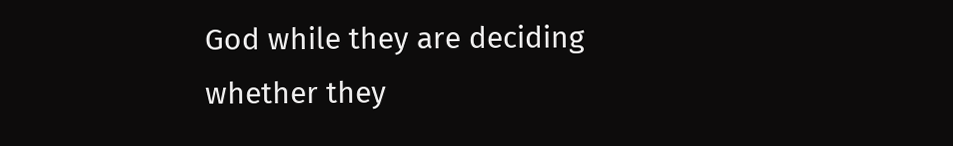God while they are deciding whether they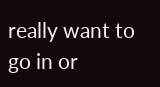really want to go in or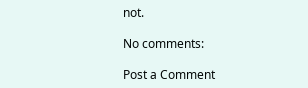not.

No comments:

Post a Comment